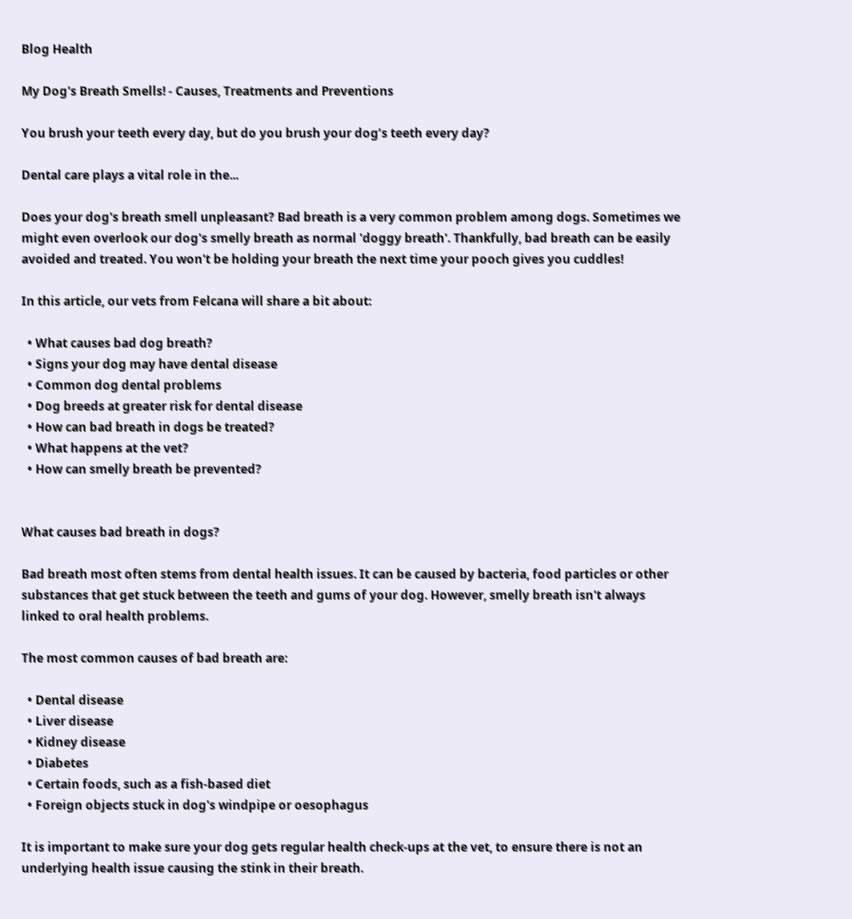Blog Health

My Dog's Breath Smells! - Causes, Treatments and Preventions

You brush your teeth every day, but do you brush your dog’s teeth every day?

Dental care plays a vital role in the...

Does your dog's breath smell unpleasant? Bad breath is a very common problem among dogs. Sometimes we might even overlook our dog's smelly breath as normal 'doggy breath'. Thankfully, bad breath can be easily avoided and treated. You won't be holding your breath the next time your pooch gives you cuddles!

In this article, our vets from Felcana will share a bit about:

  • What causes bad dog breath?
  • Signs your dog may have dental disease
  • Common dog dental problems
  • Dog breeds at greater risk for dental disease
  • How can bad breath in dogs be treated?
  • What happens at the vet?
  • How can smelly breath be prevented?


What causes bad breath in dogs?

Bad breath most often stems from dental health issues. It can be caused by bacteria, food particles or other substances that get stuck between the teeth and gums of your dog. However, smelly breath isn't always linked to oral health problems.

The most common causes of bad breath are:

  • Dental disease
  • Liver disease
  • Kidney disease
  • Diabetes
  • Certain foods, such as a fish-based diet
  • Foreign objects stuck in dog's windpipe or oesophagus

It is important to make sure your dog gets regular health check-ups at the vet, to ensure there is not an underlying health issue causing the stink in their breath.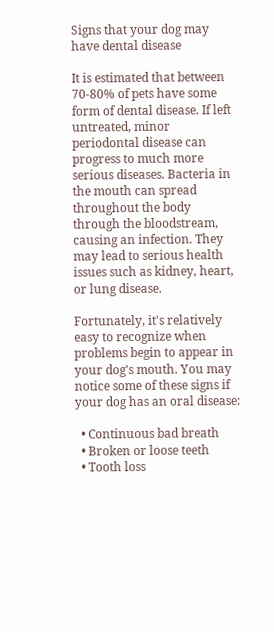Signs that your dog may have dental disease

It is estimated that between 70-80% of pets have some form of dental disease. If left untreated, minor periodontal disease can progress to much more serious diseases. Bacteria in the mouth can spread throughout the body through the bloodstream, causing an infection. They may lead to serious health issues such as kidney, heart, or lung disease.

Fortunately, it's relatively easy to recognize when problems begin to appear in your dog's mouth. You may notice some of these signs if your dog has an oral disease:

  • Continuous bad breath
  • Broken or loose teeth
  • Tooth loss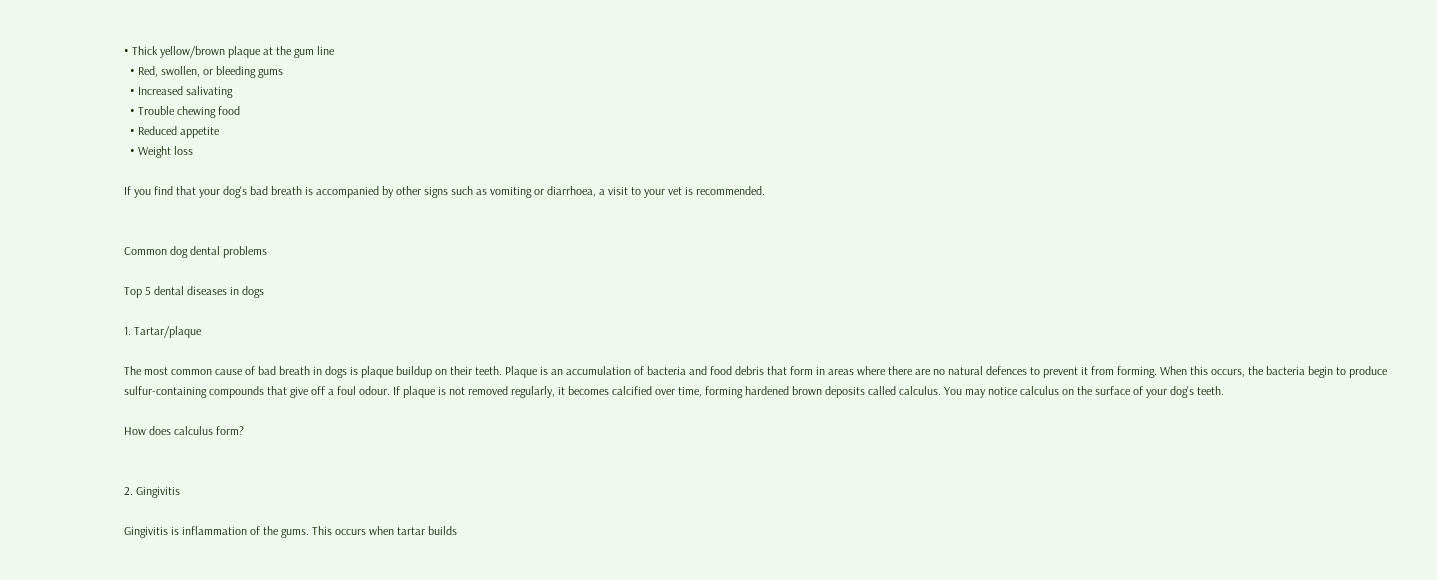• Thick yellow/brown plaque at the gum line
  • Red, swollen, or bleeding gums
  • Increased salivating
  • Trouble chewing food
  • Reduced appetite
  • Weight loss

If you find that your dog's bad breath is accompanied by other signs such as vomiting or diarrhoea, a visit to your vet is recommended.


Common dog dental problems

Top 5 dental diseases in dogs

1. Tartar/plaque

The most common cause of bad breath in dogs is plaque buildup on their teeth. Plaque is an accumulation of bacteria and food debris that form in areas where there are no natural defences to prevent it from forming. When this occurs, the bacteria begin to produce sulfur-containing compounds that give off a foul odour. If plaque is not removed regularly, it becomes calcified over time, forming hardened brown deposits called calculus. You may notice calculus on the surface of your dog's teeth.

How does calculus form?


2. Gingivitis

Gingivitis is inflammation of the gums. This occurs when tartar builds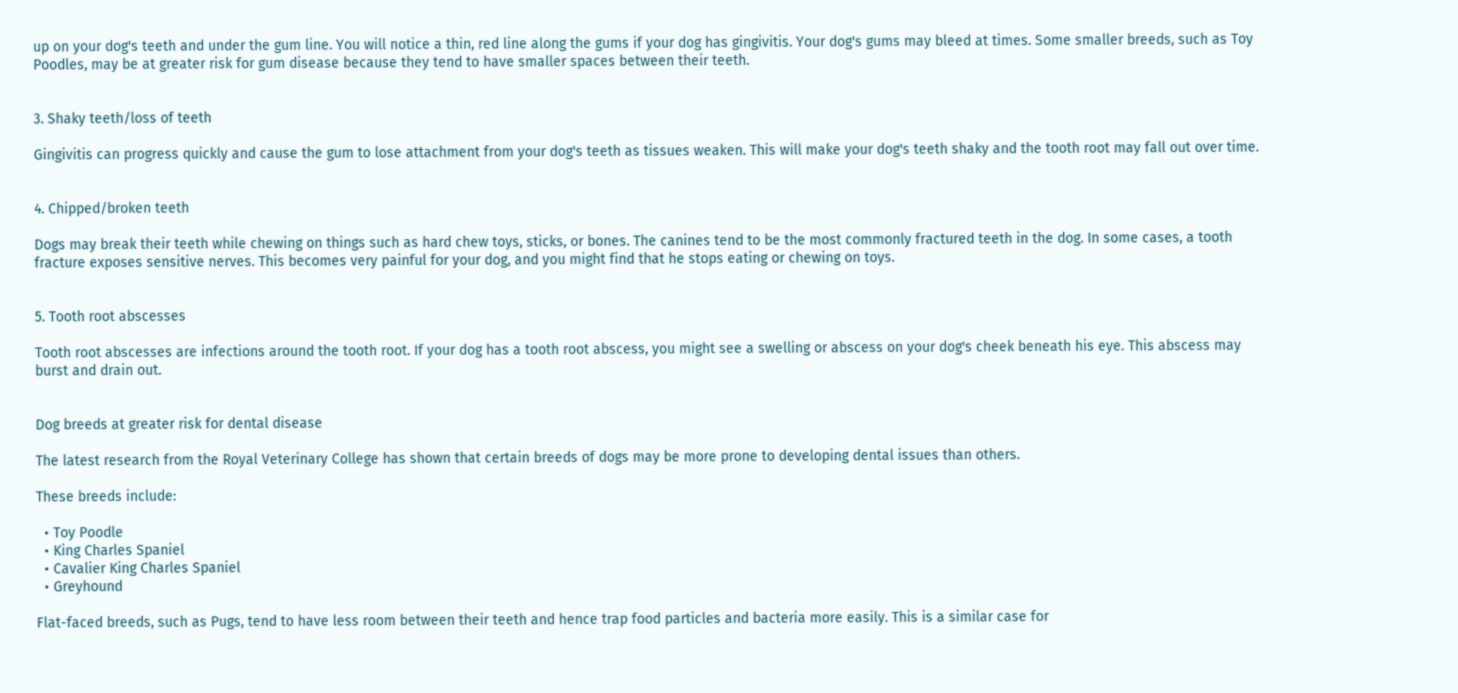up on your dog's teeth and under the gum line. You will notice a thin, red line along the gums if your dog has gingivitis. Your dog's gums may bleed at times. Some smaller breeds, such as Toy Poodles, may be at greater risk for gum disease because they tend to have smaller spaces between their teeth.


3. Shaky teeth/loss of teeth

Gingivitis can progress quickly and cause the gum to lose attachment from your dog's teeth as tissues weaken. This will make your dog's teeth shaky and the tooth root may fall out over time.


4. Chipped/broken teeth

Dogs may break their teeth while chewing on things such as hard chew toys, sticks, or bones. The canines tend to be the most commonly fractured teeth in the dog. In some cases, a tooth fracture exposes sensitive nerves. This becomes very painful for your dog, and you might find that he stops eating or chewing on toys.


5. Tooth root abscesses

Tooth root abscesses are infections around the tooth root. If your dog has a tooth root abscess, you might see a swelling or abscess on your dog's cheek beneath his eye. This abscess may burst and drain out.


Dog breeds at greater risk for dental disease

The latest research from the Royal Veterinary College has shown that certain breeds of dogs may be more prone to developing dental issues than others.

These breeds include:

  • Toy Poodle
  • King Charles Spaniel
  • Cavalier King Charles Spaniel
  • Greyhound

Flat-faced breeds, such as Pugs, tend to have less room between their teeth and hence trap food particles and bacteria more easily. This is a similar case for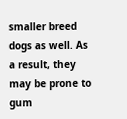smaller breed dogs as well. As a result, they may be prone to gum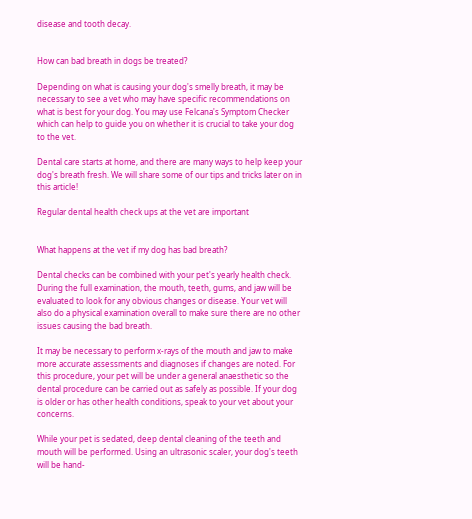disease and tooth decay.


How can bad breath in dogs be treated?

Depending on what is causing your dog's smelly breath, it may be necessary to see a vet who may have specific recommendations on what is best for your dog. You may use Felcana's Symptom Checker which can help to guide you on whether it is crucial to take your dog to the vet.

Dental care starts at home, and there are many ways to help keep your dog's breath fresh. We will share some of our tips and tricks later on in this article!

Regular dental health check ups at the vet are important


What happens at the vet if my dog has bad breath?

Dental checks can be combined with your pet's yearly health check. During the full examination, the mouth, teeth, gums, and jaw will be evaluated to look for any obvious changes or disease. Your vet will also do a physical examination overall to make sure there are no other issues causing the bad breath.

It may be necessary to perform x-rays of the mouth and jaw to make more accurate assessments and diagnoses if changes are noted. For this procedure, your pet will be under a general anaesthetic so the dental procedure can be carried out as safely as possible. If your dog is older or has other health conditions, speak to your vet about your concerns.

While your pet is sedated, deep dental cleaning of the teeth and mouth will be performed. Using an ultrasonic scaler, your dog's teeth will be hand-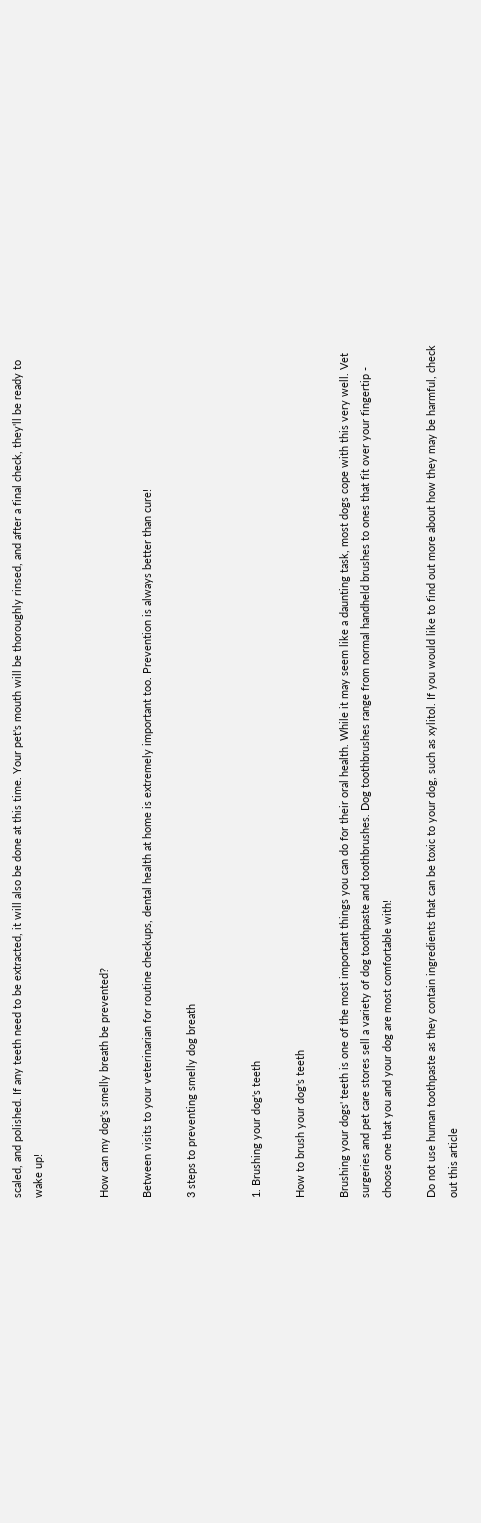scaled, and polished. If any teeth need to be extracted, it will also be done at this time. Your pet's mouth will be thoroughly rinsed, and after a final check, they'll be ready to wake up!


How can my dog's smelly breath be prevented?

Between visits to your veterinarian for routine checkups, dental health at home is extremely important too. Prevention is always better than cure!

3 steps to preventing smelly dog breath


1. Brushing your dog's teeth

How to brush your dog's teeth

Brushing your dogs' teeth is one of the most important things you can do for their oral health. While it may seem like a daunting task, most dogs cope with this very well. Vet surgeries and pet care stores sell a variety of dog toothpaste and toothbrushes. Dog toothbrushes range from normal handheld brushes to ones that fit over your fingertip - choose one that you and your dog are most comfortable with!

Do not use human toothpaste as they contain ingredients that can be toxic to your dog, such as xylitol. If you would like to find out more about how they may be harmful, check out this article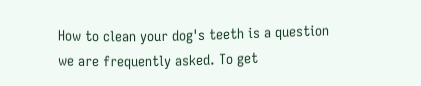How to clean your dog's teeth is a question we are frequently asked. To get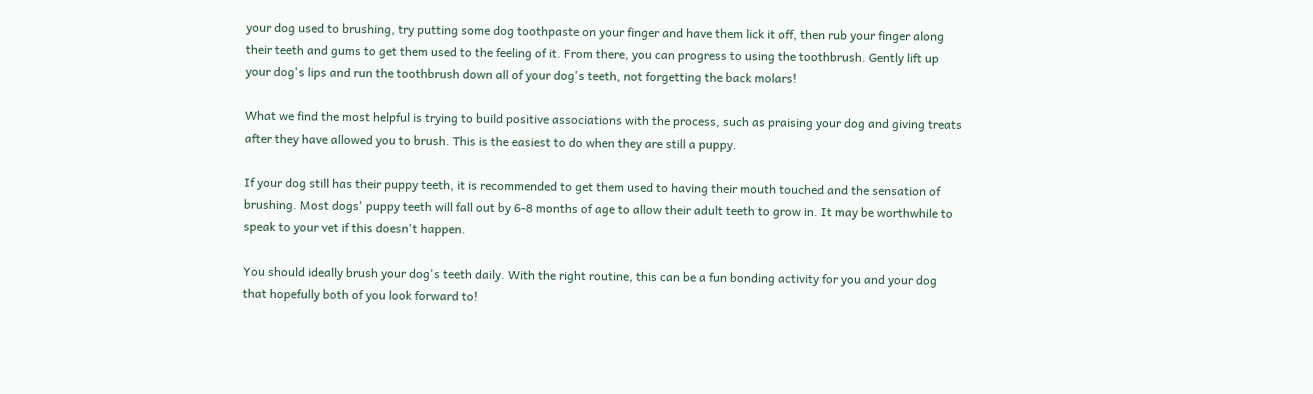your dog used to brushing, try putting some dog toothpaste on your finger and have them lick it off, then rub your finger along their teeth and gums to get them used to the feeling of it. From there, you can progress to using the toothbrush. Gently lift up your dog's lips and run the toothbrush down all of your dog's teeth, not forgetting the back molars!

What we find the most helpful is trying to build positive associations with the process, such as praising your dog and giving treats after they have allowed you to brush. This is the easiest to do when they are still a puppy.

If your dog still has their puppy teeth, it is recommended to get them used to having their mouth touched and the sensation of brushing. Most dogs' puppy teeth will fall out by 6-8 months of age to allow their adult teeth to grow in. It may be worthwhile to speak to your vet if this doesn't happen.

You should ideally brush your dog's teeth daily. With the right routine, this can be a fun bonding activity for you and your dog that hopefully both of you look forward to!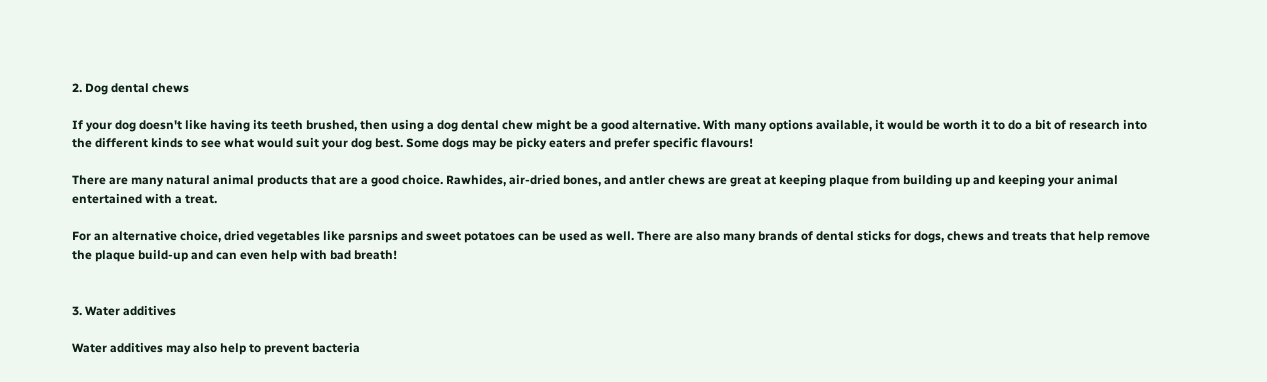2. Dog dental chews

If your dog doesn't like having its teeth brushed, then using a dog dental chew might be a good alternative. With many options available, it would be worth it to do a bit of research into the different kinds to see what would suit your dog best. Some dogs may be picky eaters and prefer specific flavours!

There are many natural animal products that are a good choice. Rawhides, air-dried bones, and antler chews are great at keeping plaque from building up and keeping your animal entertained with a treat.

For an alternative choice, dried vegetables like parsnips and sweet potatoes can be used as well. There are also many brands of dental sticks for dogs, chews and treats that help remove the plaque build-up and can even help with bad breath!


3. Water additives

Water additives may also help to prevent bacteria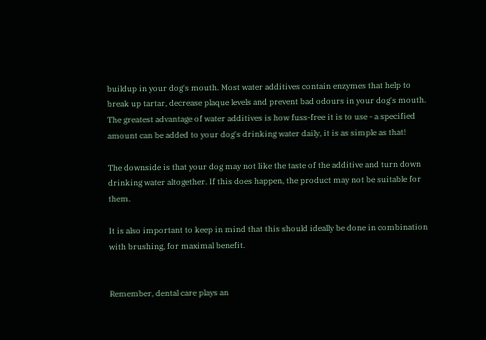buildup in your dog's mouth. Most water additives contain enzymes that help to break up tartar, decrease plaque levels and prevent bad odours in your dog's mouth. The greatest advantage of water additives is how fuss-free it is to use - a specified amount can be added to your dog's drinking water daily, it is as simple as that!

The downside is that your dog may not like the taste of the additive and turn down drinking water altogether. If this does happen, the product may not be suitable for them.

It is also important to keep in mind that this should ideally be done in combination with brushing, for maximal benefit.


Remember, dental care plays an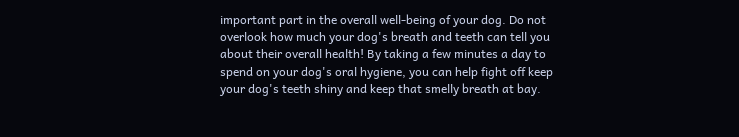important part in the overall well-being of your dog. Do not overlook how much your dog's breath and teeth can tell you about their overall health! By taking a few minutes a day to spend on your dog's oral hygiene, you can help fight off keep your dog's teeth shiny and keep that smelly breath at bay.